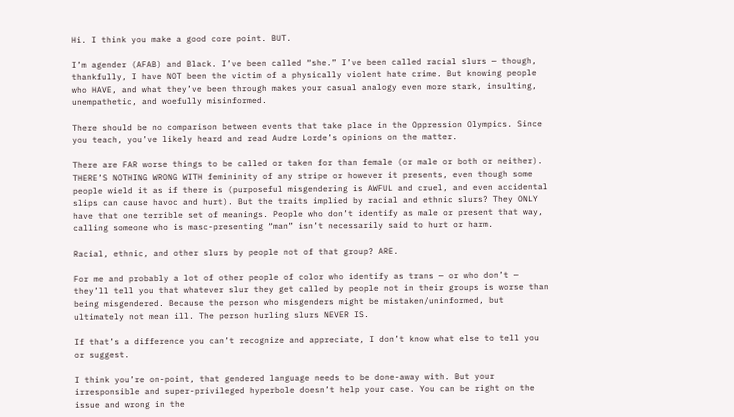Hi. I think you make a good core point. BUT.

I’m agender (AFAB) and Black. I’ve been called “she.” I’ve been called racial slurs — though, thankfully, I have NOT been the victim of a physically violent hate crime. But knowing people who HAVE, and what they’ve been through makes your casual analogy even more stark, insulting, unempathetic, and woefully misinformed.

There should be no comparison between events that take place in the Oppression Olympics. Since you teach, you’ve likely heard and read Audre Lorde’s opinions on the matter.

There are FAR worse things to be called or taken for than female (or male or both or neither). THERE’S NOTHING WRONG WITH femininity of any stripe or however it presents, even though some people wield it as if there is (purposeful misgendering is AWFUL and cruel, and even accidental slips can cause havoc and hurt). But the traits implied by racial and ethnic slurs? They ONLY have that one terrible set of meanings. People who don’t identify as male or present that way, calling someone who is masc-presenting “man” isn’t necessarily said to hurt or harm.

Racial, ethnic, and other slurs by people not of that group? ARE.

For me and probably a lot of other people of color who identify as trans — or who don’t — they’ll tell you that whatever slur they get called by people not in their groups is worse than being misgendered. Because the person who misgenders might be mistaken/uninformed, but ultimately not mean ill. The person hurling slurs NEVER IS.

If that’s a difference you can’t recognize and appreciate, I don’t know what else to tell you or suggest.

I think you’re on-point, that gendered language needs to be done-away with. But your irresponsible and super-privileged hyperbole doesn’t help your case. You can be right on the issue and wrong in the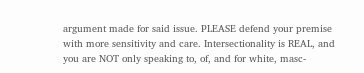argument made for said issue. PLEASE defend your premise with more sensitivity and care. Intersectionality is REAL, and you are NOT only speaking to, of, and for white, masc-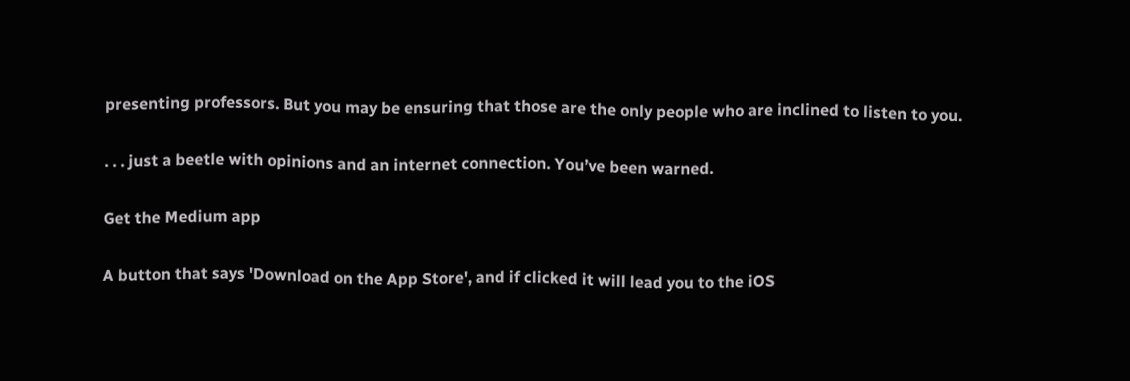presenting professors. But you may be ensuring that those are the only people who are inclined to listen to you.

. . . just a beetle with opinions and an internet connection. You’ve been warned.

Get the Medium app

A button that says 'Download on the App Store', and if clicked it will lead you to the iOS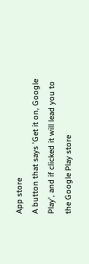App store
A button that says 'Get it on, Google Play', and if clicked it will lead you to the Google Play store